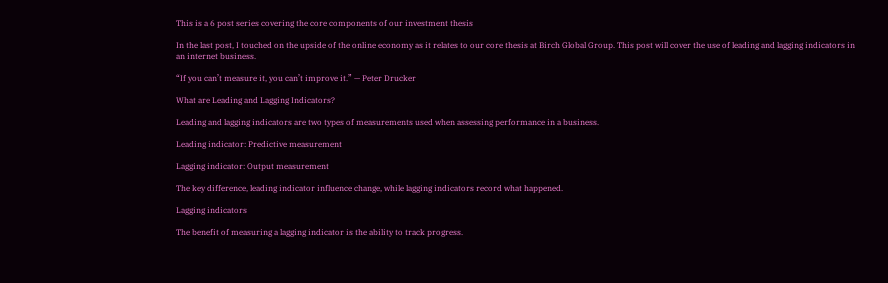This is a 6 post series covering the core components of our investment thesis

In the last post, I touched on the upside of the online economy as it relates to our core thesis at Birch Global Group. This post will cover the use of leading and lagging indicators in an internet business.

“If you can’t measure it, you can’t improve it.” — Peter Drucker

What are Leading and Lagging Indicators?

Leading and lagging indicators are two types of measurements used when assessing performance in a business.

Leading indicator: Predictive measurement

Lagging indicator: Output measurement

The key difference, leading indicator influence change, while lagging indicators record what happened.

Lagging indicators

The benefit of measuring a lagging indicator is the ability to track progress.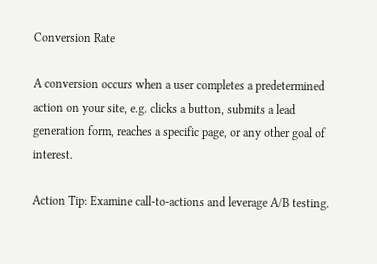Conversion Rate

A conversion occurs when a user completes a predetermined action on your site, e.g. clicks a button, submits a lead generation form, reaches a specific page, or any other goal of interest.

Action Tip: Examine call-to-actions and leverage A/B testing.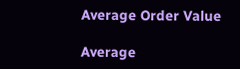Average Order Value

Average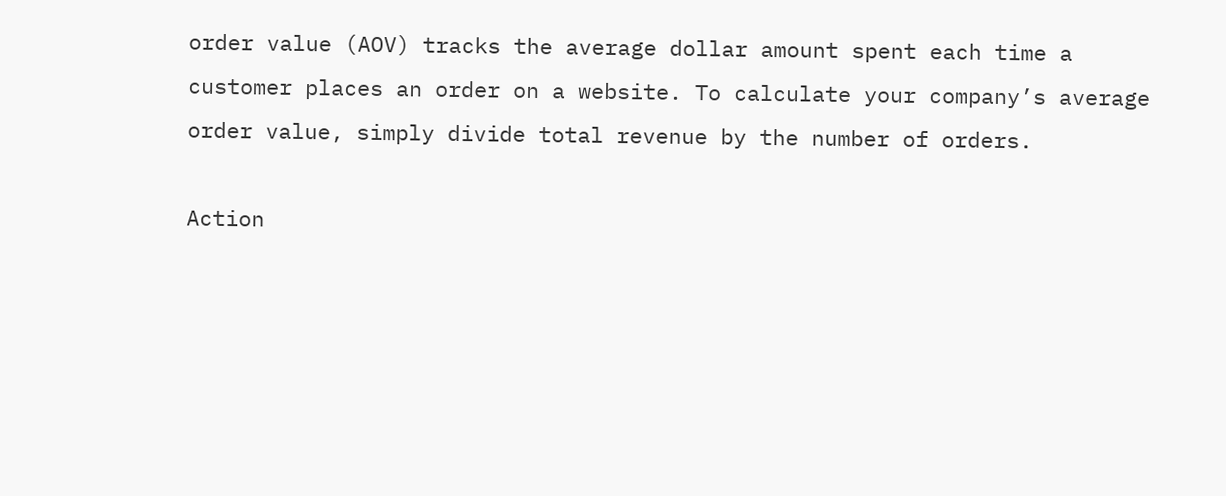order value (AOV) tracks the average dollar amount spent each time a customer places an order on a website. To calculate your company’s average order value, simply divide total revenue by the number of orders.

Action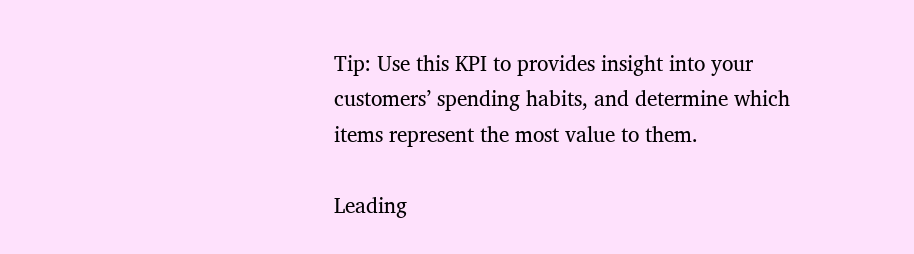Tip: Use this KPI to provides insight into your customers’ spending habits, and determine which items represent the most value to them.

Leading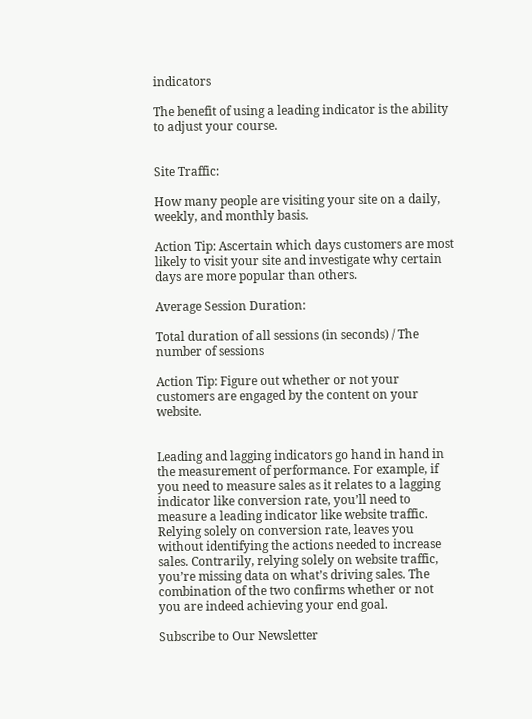indicators

The benefit of using a leading indicator is the ability to adjust your course.


Site Traffic:

How many people are visiting your site on a daily, weekly, and monthly basis.

Action Tip: Ascertain which days customers are most likely to visit your site and investigate why certain days are more popular than others.

Average Session Duration:

Total duration of all sessions (in seconds) / The number of sessions

Action Tip: Figure out whether or not your customers are engaged by the content on your website.


Leading and lagging indicators go hand in hand in the measurement of performance. For example, if you need to measure sales as it relates to a lagging indicator like conversion rate, you’ll need to measure a leading indicator like website traffic. Relying solely on conversion rate, leaves you without identifying the actions needed to increase sales. Contrarily, relying solely on website traffic, you’re missing data on what’s driving sales. The combination of the two confirms whether or not you are indeed achieving your end goal.

Subscribe to Our Newsletter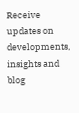Receive updates on developments, insights and blog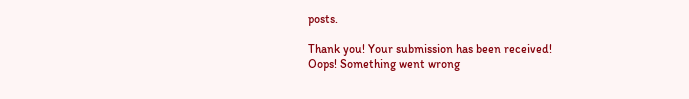posts.

Thank you! Your submission has been received!
Oops! Something went wrong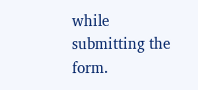while submitting the form.